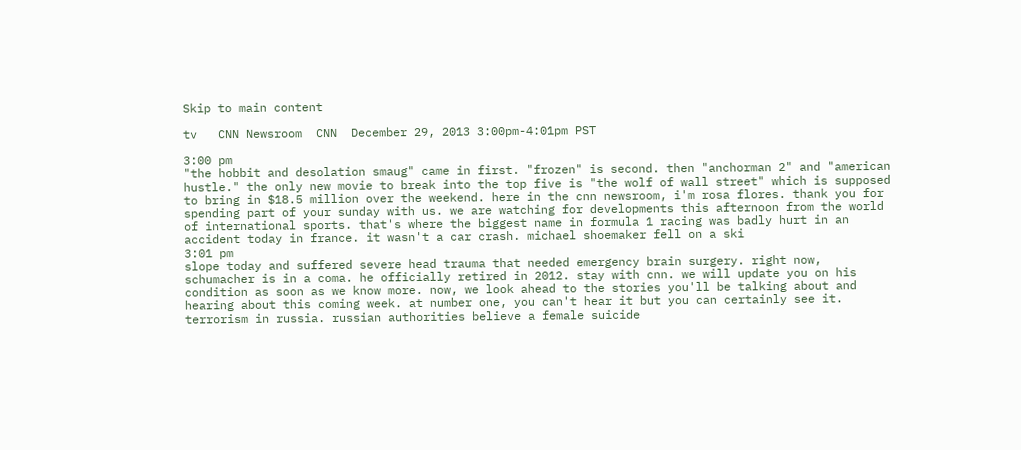Skip to main content

tv   CNN Newsroom  CNN  December 29, 2013 3:00pm-4:01pm PST

3:00 pm
"the hobbit and desolation smaug" came in first. "frozen" is second. then "anchorman 2" and "american hustle." the only new movie to break into the top five is "the wolf of wall street" which is supposed to bring in $18.5 million over the weekend. here in the cnn newsroom, i'm rosa flores. thank you for spending part of your sunday with us. we are watching for developments this afternoon from the world of international sports. that's where the biggest name in formula 1 racing was badly hurt in an accident today in france. it wasn't a car crash. michael shoemaker fell on a ski
3:01 pm
slope today and suffered severe head trauma that needed emergency brain surgery. right now, schumacher is in a coma. he officially retired in 2012. stay with cnn. we will update you on his condition as soon as we know more. now, we look ahead to the stories you'll be talking about and hearing about this coming week. at number one, you can't hear it but you can certainly see it. terrorism in russia. russian authorities believe a female suicide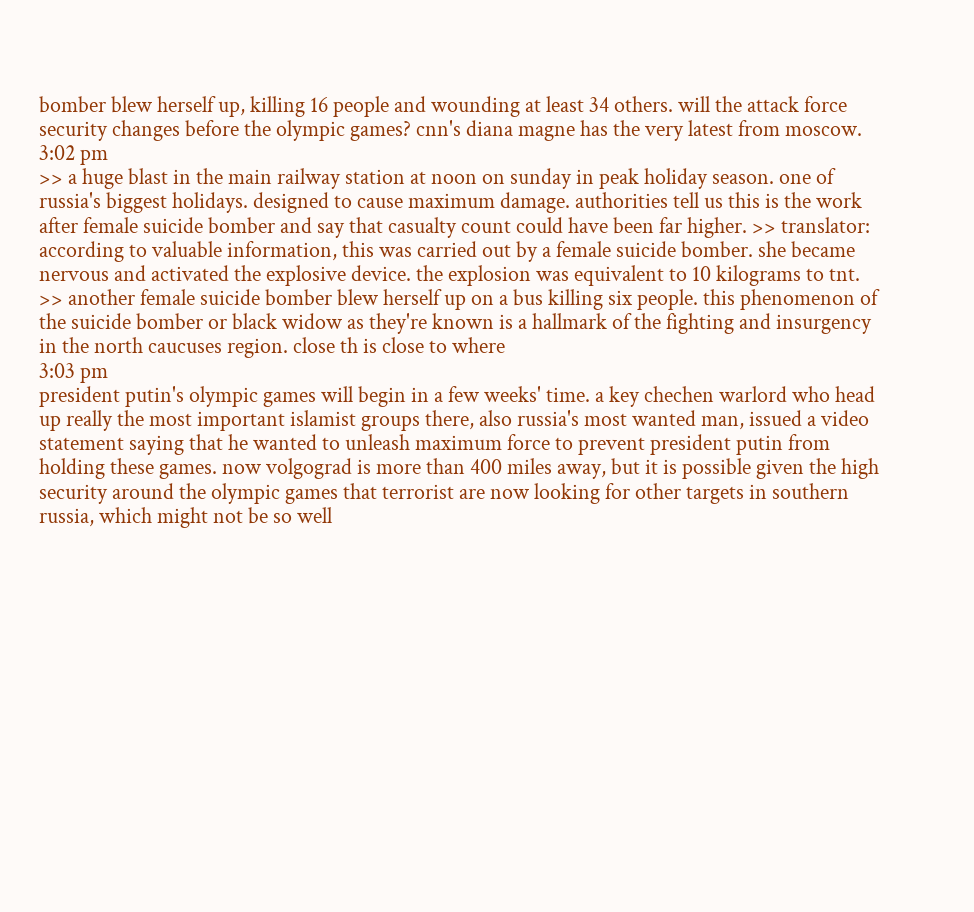bomber blew herself up, killing 16 people and wounding at least 34 others. will the attack force security changes before the olympic games? cnn's diana magne has the very latest from moscow.
3:02 pm
>> a huge blast in the main railway station at noon on sunday in peak holiday season. one of russia's biggest holidays. designed to cause maximum damage. authorities tell us this is the work after female suicide bomber and say that casualty count could have been far higher. >> translator: according to valuable information, this was carried out by a female suicide bomber. she became nervous and activated the explosive device. the explosion was equivalent to 10 kilograms to tnt. >> another female suicide bomber blew herself up on a bus killing six people. this phenomenon of the suicide bomber or black widow as they're known is a hallmark of the fighting and insurgency in the north caucuses region. close th is close to where
3:03 pm
president putin's olympic games will begin in a few weeks' time. a key chechen warlord who head up really the most important islamist groups there, also russia's most wanted man, issued a video statement saying that he wanted to unleash maximum force to prevent president putin from holding these games. now volgograd is more than 400 miles away, but it is possible given the high security around the olympic games that terrorist are now looking for other targets in southern russia, which might not be so well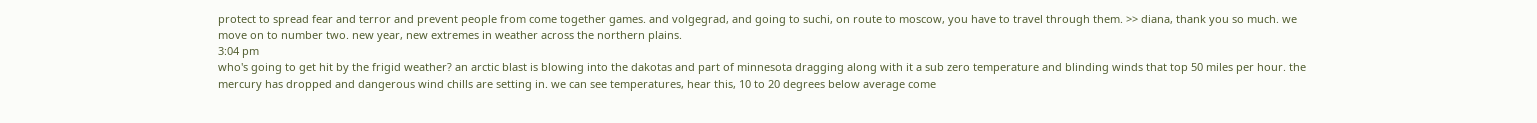protect to spread fear and terror and prevent people from come together games. and volgegrad, and going to suchi, on route to moscow, you have to travel through them. >> diana, thank you so much. we move on to number two. new year, new extremes in weather across the northern plains.
3:04 pm
who's going to get hit by the frigid weather? an arctic blast is blowing into the dakotas and part of minnesota dragging along with it a sub zero temperature and blinding winds that top 50 miles per hour. the mercury has dropped and dangerous wind chills are setting in. we can see temperatures, hear this, 10 to 20 degrees below average come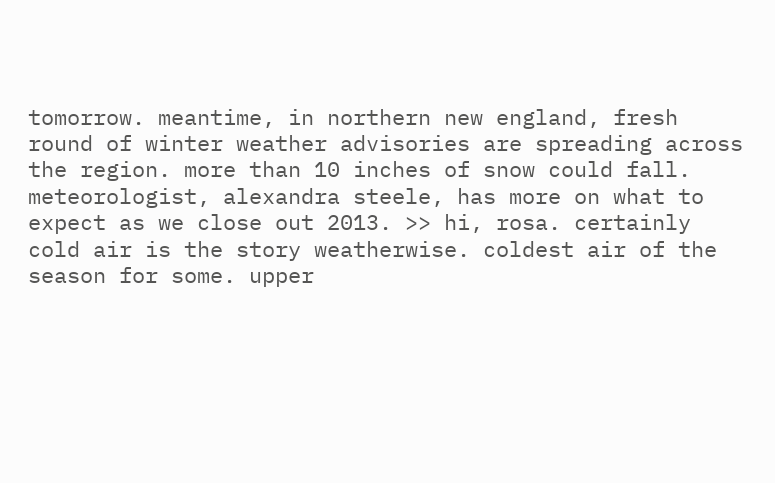tomorrow. meantime, in northern new england, fresh round of winter weather advisories are spreading across the region. more than 10 inches of snow could fall. meteorologist, alexandra steele, has more on what to expect as we close out 2013. >> hi, rosa. certainly cold air is the story weatherwise. coldest air of the season for some. upper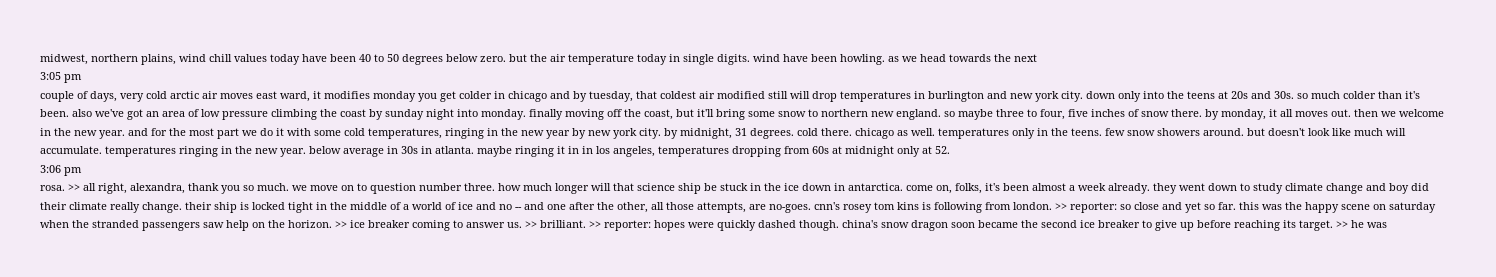midwest, northern plains, wind chill values today have been 40 to 50 degrees below zero. but the air temperature today in single digits. wind have been howling. as we head towards the next
3:05 pm
couple of days, very cold arctic air moves east ward, it modifies monday you get colder in chicago and by tuesday, that coldest air modified still will drop temperatures in burlington and new york city. down only into the teens at 20s and 30s. so much colder than it's been. also we've got an area of low pressure climbing the coast by sunday night into monday. finally moving off the coast, but it'll bring some snow to northern new england. so maybe three to four, five inches of snow there. by monday, it all moves out. then we welcome in the new year. and for the most part we do it with some cold temperatures, ringing in the new year by new york city. by midnight, 31 degrees. cold there. chicago as well. temperatures only in the teens. few snow showers around. but doesn't look like much will accumulate. temperatures ringing in the new year. below average in 30s in atlanta. maybe ringing it in in los angeles, temperatures dropping from 60s at midnight only at 52.
3:06 pm
rosa. >> all right, alexandra, thank you so much. we move on to question number three. how much longer will that science ship be stuck in the ice down in antarctica. come on, folks, it's been almost a week already. they went down to study climate change and boy did their climate really change. their ship is locked tight in the middle of a world of ice and no -- and one after the other, all those attempts, are no-goes. cnn's rosey tom kins is following from london. >> reporter: so close and yet so far. this was the happy scene on saturday when the stranded passengers saw help on the horizon. >> ice breaker coming to answer us. >> brilliant. >> reporter: hopes were quickly dashed though. china's snow dragon soon became the second ice breaker to give up before reaching its target. >> he was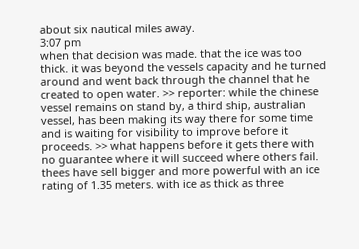about six nautical miles away.
3:07 pm
when that decision was made. that the ice was too thick. it was beyond the vessels capacity and he turned around and went back through the channel that he created to open water. >> reporter: while the chinese vessel remains on stand by, a third ship, australian vessel, has been making its way there for some time and is waiting for visibility to improve before it proceeds. >> what happens before it gets there with no guarantee where it will succeed where others fail. thees have sell bigger and more powerful with an ice rating of 1.35 meters. with ice as thick as three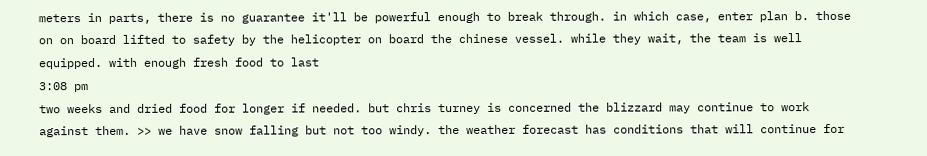meters in parts, there is no guarantee it'll be powerful enough to break through. in which case, enter plan b. those on on board lifted to safety by the helicopter on board the chinese vessel. while they wait, the team is well equipped. with enough fresh food to last
3:08 pm
two weeks and dried food for longer if needed. but chris turney is concerned the blizzard may continue to work against them. >> we have snow falling but not too windy. the weather forecast has conditions that will continue for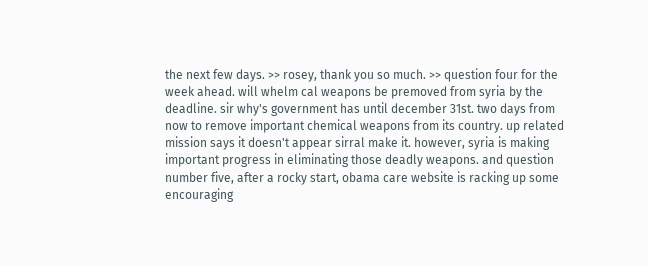the next few days. >> rosey, thank you so much. >> question four for the week ahead. will whelm cal weapons be premoved from syria by the deadline. sir why's government has until december 31st. two days from now to remove important chemical weapons from its country. up related mission says it doesn't appear sirral make it. however, syria is making important progress in eliminating those deadly weapons. and question number five, after a rocky start, obama care website is racking up some encouraging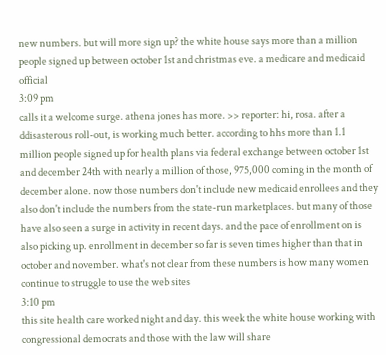new numbers. but will more sign up? the white house says more than a million people signed up between october 1st and christmas eve. a medicare and medicaid official
3:09 pm
calls it a welcome surge. athena jones has more. >> reporter: hi, rosa. after a ddisasterous roll-out, is working much better. according to hhs more than 1.1 million people signed up for health plans via federal exchange between october 1st and december 24th with nearly a million of those, 975,000 coming in the month of december alone. now those numbers don't include new medicaid enrollees and they also don't include the numbers from the state-run marketplaces. but many of those have also seen a surge in activity in recent days. and the pace of enrollment on is also picking up. enrollment in december so far is seven times higher than that in october and november. what's not clear from these numbers is how many women continue to struggle to use the web sites
3:10 pm
this site health care worked night and day. this week the white house working with congressional democrats and those with the law will share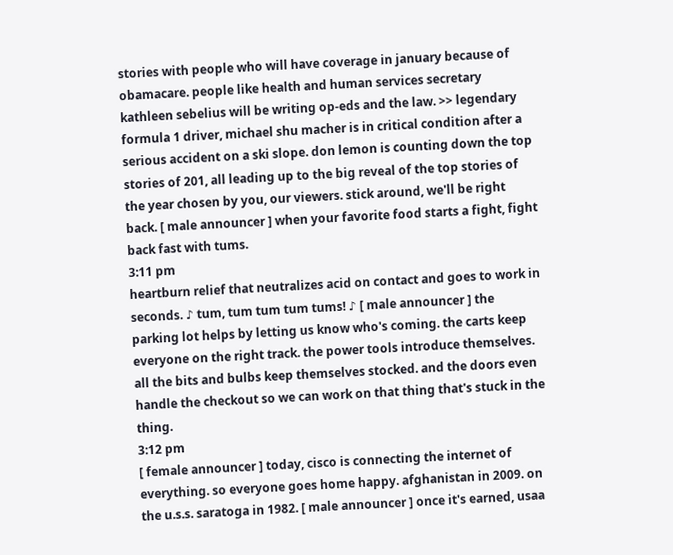stories with people who will have coverage in january because of obamacare. people like health and human services secretary kathleen sebelius will be writing op-eds and the law. >> legendary formula 1 driver, michael shu macher is in critical condition after a serious accident on a ski slope. don lemon is counting down the top stories of 201, all leading up to the big reveal of the top stories of the year chosen by you, our viewers. stick around, we'll be right back. [ male announcer ] when your favorite food starts a fight, fight back fast with tums.
3:11 pm
heartburn relief that neutralizes acid on contact and goes to work in seconds. ♪ tum, tum tum tum tums! ♪ [ male announcer ] the parking lot helps by letting us know who's coming. the carts keep everyone on the right track. the power tools introduce themselves. all the bits and bulbs keep themselves stocked. and the doors even handle the checkout so we can work on that thing that's stuck in the thing.
3:12 pm
[ female announcer ] today, cisco is connecting the internet of everything. so everyone goes home happy. afghanistan in 2009. on the u.s.s. saratoga in 1982. [ male announcer ] once it's earned, usaa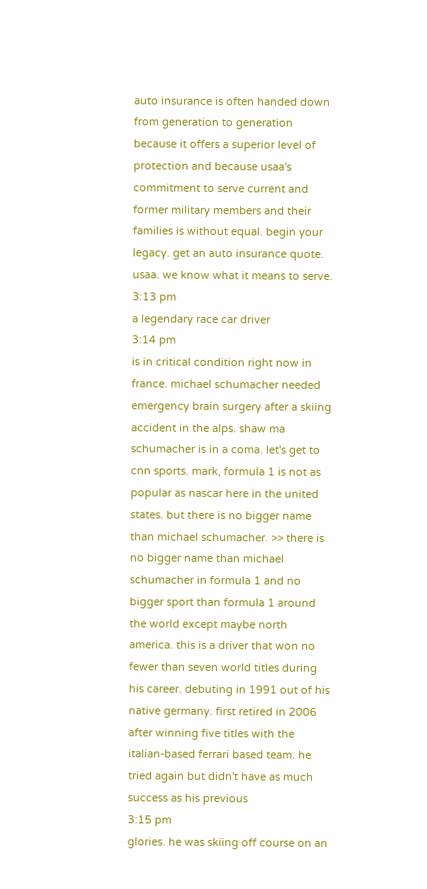auto insurance is often handed down from generation to generation because it offers a superior level of protection and because usaa's commitment to serve current and former military members and their families is without equal. begin your legacy. get an auto insurance quote. usaa. we know what it means to serve.
3:13 pm
a legendary race car driver
3:14 pm
is in critical condition right now in france. michael schumacher needed emergency brain surgery after a skiing accident in the alps. shaw ma schumacher is in a coma. let's get to cnn sports. mark, formula 1 is not as popular as nascar here in the united states. but there is no bigger name than michael schumacher. >> there is no bigger name than michael schumacher in formula 1 and no bigger sport than formula 1 around the world except maybe north america. this is a driver that won no fewer than seven world titles during his career. debuting in 1991 out of his native germany. first retired in 2006 after winning five titles with the italian-based ferrari based team. he tried again but didn't have as much success as his previous
3:15 pm
glories. he was skiing off course on an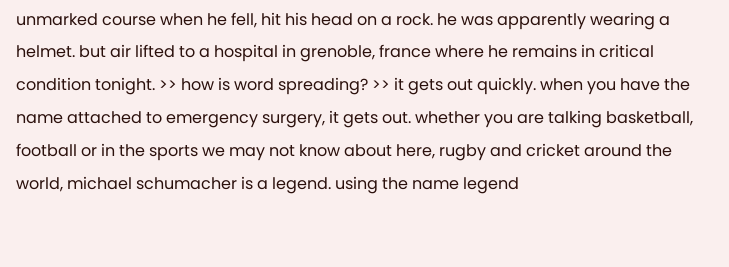unmarked course when he fell, hit his head on a rock. he was apparently wearing a helmet. but air lifted to a hospital in grenoble, france where he remains in critical condition tonight. >> how is word spreading? >> it gets out quickly. when you have the name attached to emergency surgery, it gets out. whether you are talking basketball, football or in the sports we may not know about here, rugby and cricket around the world, michael schumacher is a legend. using the name legend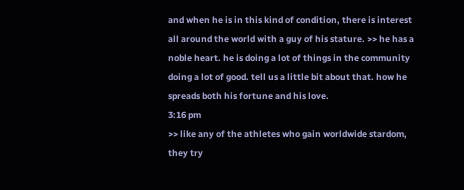and when he is in this kind of condition, there is interest all around the world with a guy of his stature. >> he has a noble heart. he is doing a lot of things in the community doing a lot of good. tell us a little bit about that. how he spreads both his fortune and his love.
3:16 pm
>> like any of the athletes who gain worldwide stardom, they try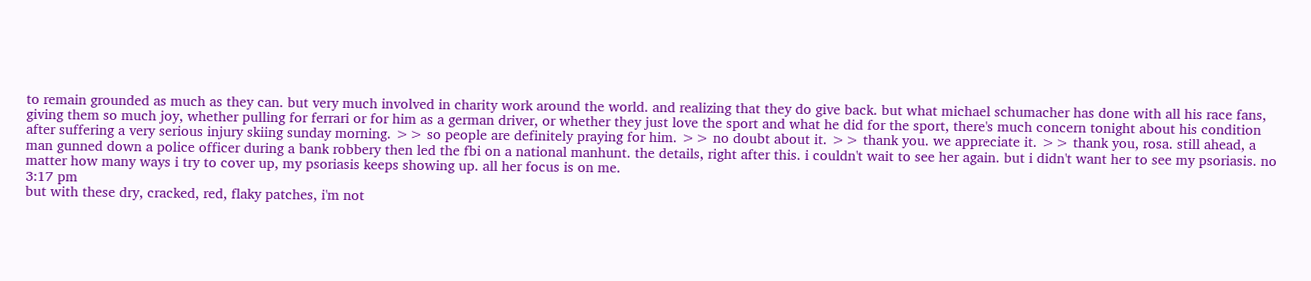to remain grounded as much as they can. but very much involved in charity work around the world. and realizing that they do give back. but what michael schumacher has done with all his race fans, giving them so much joy, whether pulling for ferrari or for him as a german driver, or whether they just love the sport and what he did for the sport, there's much concern tonight about his condition after suffering a very serious injury skiing sunday morning. >> so people are definitely praying for him. >> no doubt about it. >> thank you. we appreciate it. >> thank you, rosa. still ahead, a man gunned down a police officer during a bank robbery then led the fbi on a national manhunt. the details, right after this. i couldn't wait to see her again. but i didn't want her to see my psoriasis. no matter how many ways i try to cover up, my psoriasis keeps showing up. all her focus is on me.
3:17 pm
but with these dry, cracked, red, flaky patches, i'm not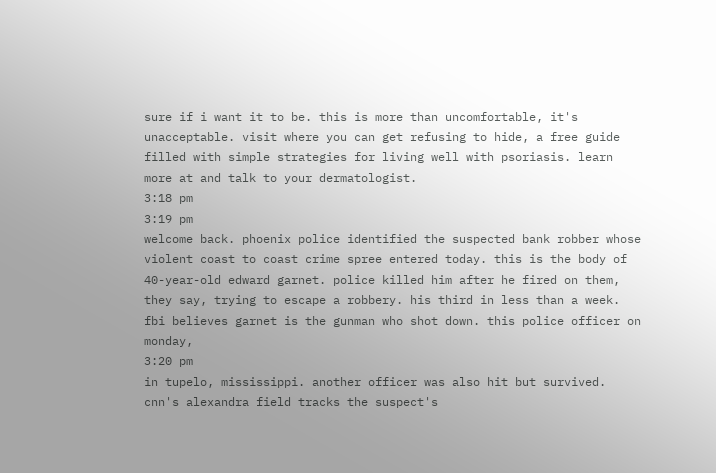sure if i want it to be. this is more than uncomfortable, it's unacceptable. visit where you can get refusing to hide, a free guide filled with simple strategies for living well with psoriasis. learn more at and talk to your dermatologist.
3:18 pm
3:19 pm
welcome back. phoenix police identified the suspected bank robber whose violent coast to coast crime spree entered today. this is the body of 40-year-old edward garnet. police killed him after he fired on them, they say, trying to escape a robbery. his third in less than a week. fbi believes garnet is the gunman who shot down. this police officer on monday,
3:20 pm
in tupelo, mississippi. another officer was also hit but survived. cnn's alexandra field tracks the suspect's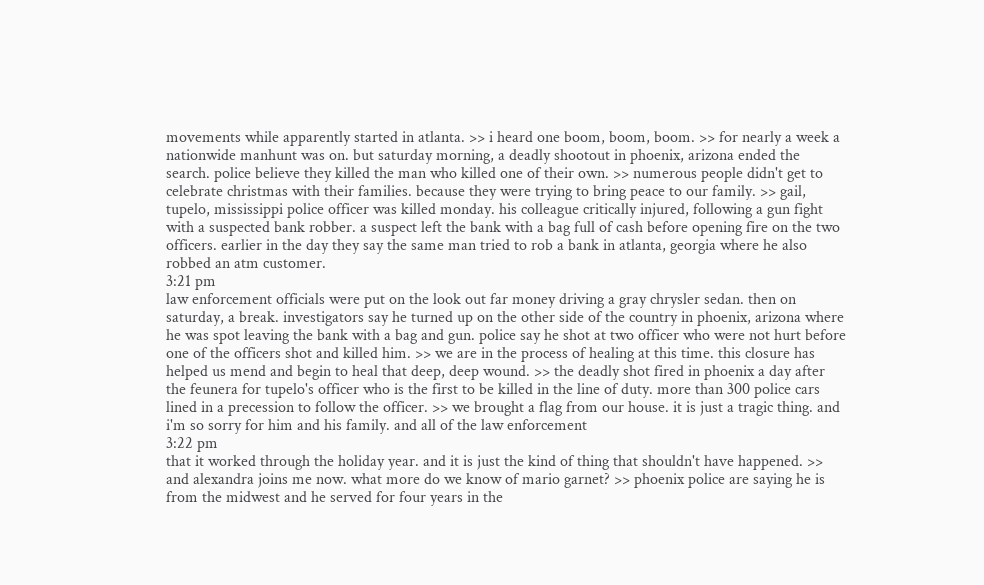movements while apparently started in atlanta. >> i heard one boom, boom, boom. >> for nearly a week a nationwide manhunt was on. but saturday morning, a deadly shootout in phoenix, arizona ended the search. police believe they killed the man who killed one of their own. >> numerous people didn't get to celebrate christmas with their families. because they were trying to bring peace to our family. >> gail, tupelo, mississippi police officer was killed monday. his colleague critically injured, following a gun fight with a suspected bank robber. a suspect left the bank with a bag full of cash before opening fire on the two officers. earlier in the day they say the same man tried to rob a bank in atlanta, georgia where he also robbed an atm customer.
3:21 pm
law enforcement officials were put on the look out far money driving a gray chrysler sedan. then on saturday, a break. investigators say he turned up on the other side of the country in phoenix, arizona where he was spot leaving the bank with a bag and gun. police say he shot at two officer who were not hurt before one of the officers shot and killed him. >> we are in the process of healing at this time. this closure has helped us mend and begin to heal that deep, deep wound. >> the deadly shot fired in phoenix a day after the feunera for tupelo's officer who is the first to be killed in the line of duty. more than 300 police cars lined in a precession to follow the officer. >> we brought a flag from our house. it is just a tragic thing. and i'm so sorry for him and his family. and all of the law enforcement
3:22 pm
that it worked through the holiday year. and it is just the kind of thing that shouldn't have happened. >> and alexandra joins me now. what more do we know of mario garnet? >> phoenix police are saying he is from the midwest and he served for four years in the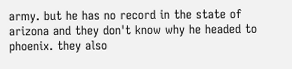army. but he has no record in the state of arizona and they don't know why he headed to phoenix. they also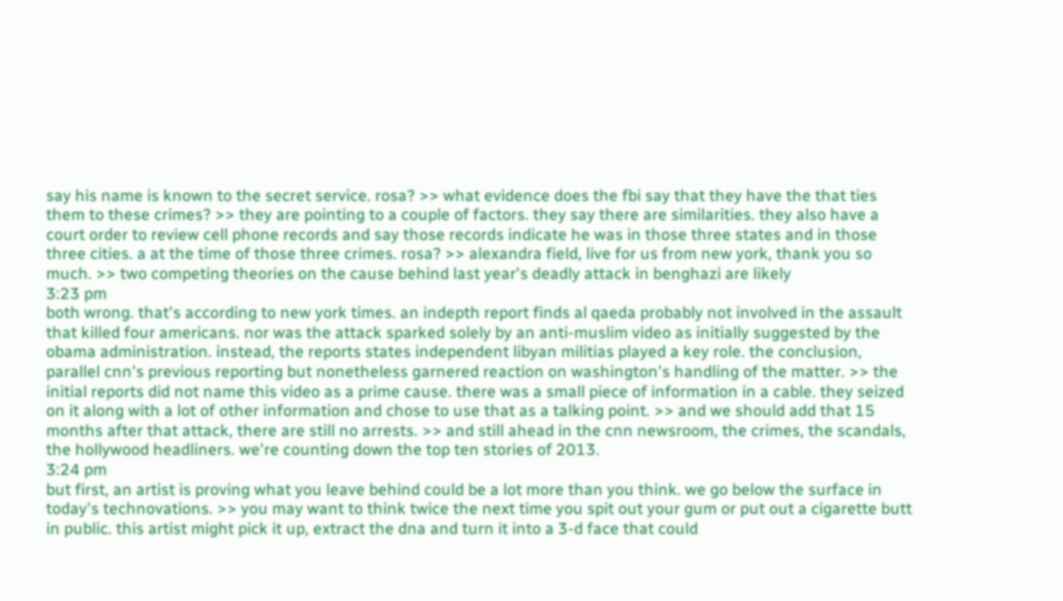say his name is known to the secret service. rosa? >> what evidence does the fbi say that they have the that ties them to these crimes? >> they are pointing to a couple of factors. they say there are similarities. they also have a court order to review cell phone records and say those records indicate he was in those three states and in those three cities. a at the time of those three crimes. rosa? >> alexandra field, live for us from new york, thank you so much. >> two competing theories on the cause behind last year's deadly attack in benghazi are likely
3:23 pm
both wrong. that's according to new york times. an indepth report finds al qaeda probably not involved in the assault that killed four americans. nor was the attack sparked solely by an anti-muslim video as initially suggested by the obama administration. instead, the reports states independent libyan militias played a key role. the conclusion, parallel cnn's previous reporting but nonetheless garnered reaction on washington's handling of the matter. >> the initial reports did not name this video as a prime cause. there was a small piece of information in a cable. they seized on it along with a lot of other information and chose to use that as a talking point. >> and we should add that 15 months after that attack, there are still no arrests. >> and still ahead in the cnn newsroom, the crimes, the scandals, the hollywood headliners. we're counting down the top ten stories of 2013.
3:24 pm
but first, an artist is proving what you leave behind could be a lot more than you think. we go below the surface in today's technovations. >> you may want to think twice the next time you spit out your gum or put out a cigarette butt in public. this artist might pick it up, extract the dna and turn it into a 3-d face that could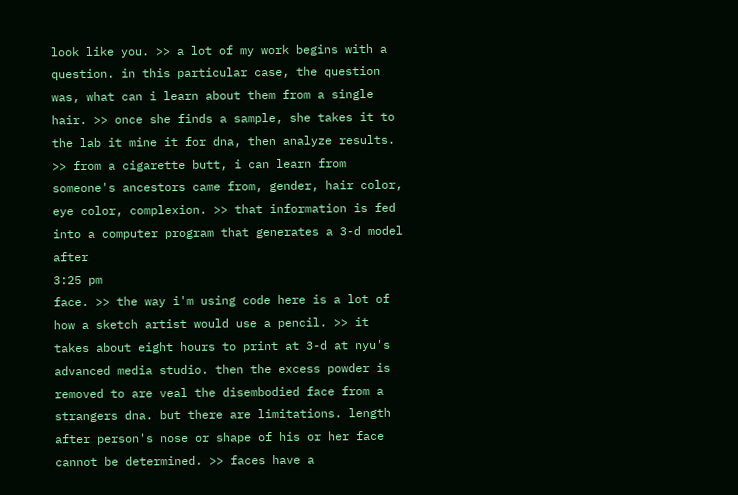look like you. >> a lot of my work begins with a question. in this particular case, the question was, what can i learn about them from a single hair. >> once she finds a sample, she takes it to the lab it mine it for dna, then analyze results. >> from a cigarette butt, i can learn from someone's ancestors came from, gender, hair color, eye color, complexion. >> that information is fed into a computer program that generates a 3-d model after
3:25 pm
face. >> the way i'm using code here is a lot of how a sketch artist would use a pencil. >> it takes about eight hours to print at 3-d at nyu's advanced media studio. then the excess powder is removed to are veal the disembodied face from a strangers dna. but there are limitations. length after person's nose or shape of his or her face cannot be determined. >> faces have a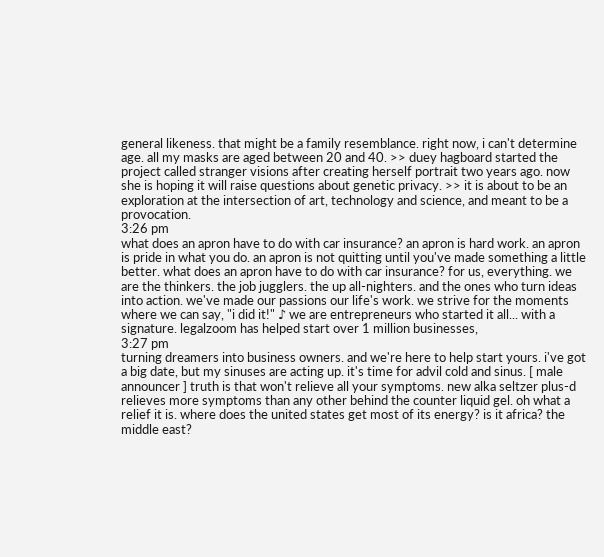general likeness. that might be a family resemblance. right now, i can't determine age. all my masks are aged between 20 and 40. >> duey hagboard started the project called stranger visions after creating herself portrait two years ago. now she is hoping it will raise questions about genetic privacy. >> it is about to be an exploration at the intersection of art, technology and science, and meant to be a provocation.
3:26 pm
what does an apron have to do with car insurance? an apron is hard work. an apron is pride in what you do. an apron is not quitting until you've made something a little better. what does an apron have to do with car insurance? for us, everything. we are the thinkers. the job jugglers. the up all-nighters. and the ones who turn ideas into action. we've made our passions our life's work. we strive for the moments where we can say, "i did it!" ♪ we are entrepreneurs who started it all... with a signature. legalzoom has helped start over 1 million businesses,
3:27 pm
turning dreamers into business owners. and we're here to help start yours. i've got a big date, but my sinuses are acting up. it's time for advil cold and sinus. [ male announcer ] truth is that won't relieve all your symptoms. new alka seltzer plus-d relieves more symptoms than any other behind the counter liquid gel. oh what a relief it is. where does the united states get most of its energy? is it africa? the middle east?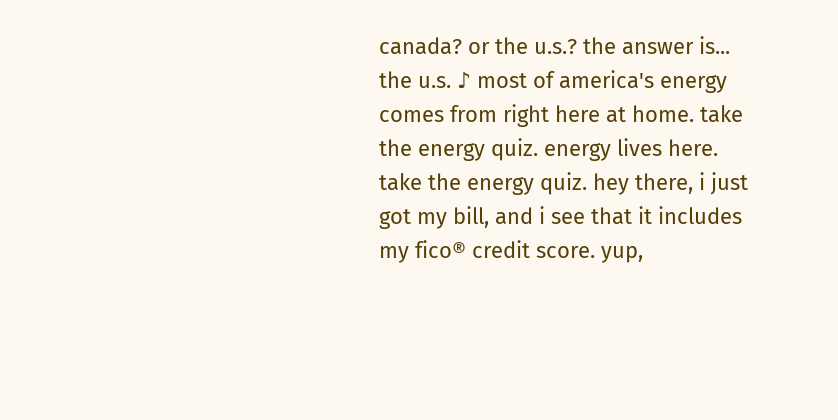canada? or the u.s.? the answer is... the u.s. ♪ most of america's energy comes from right here at home. take the energy quiz. energy lives here. take the energy quiz. hey there, i just got my bill, and i see that it includes my fico® credit score. yup,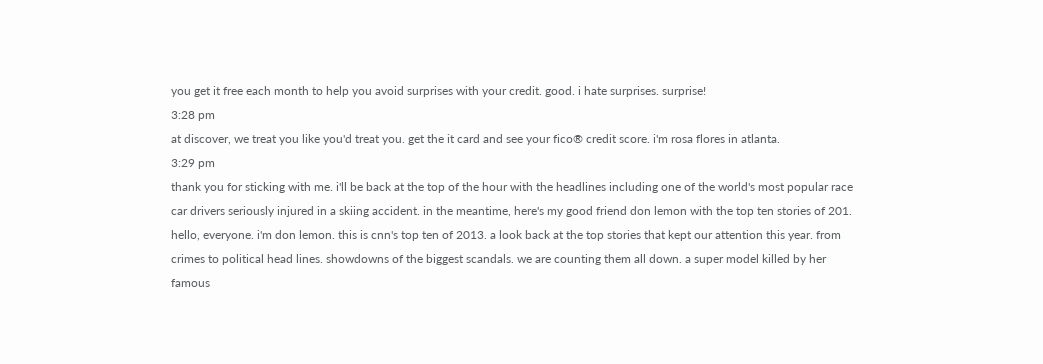you get it free each month to help you avoid surprises with your credit. good. i hate surprises. surprise!
3:28 pm
at discover, we treat you like you'd treat you. get the it card and see your fico® credit score. i'm rosa flores in atlanta.
3:29 pm
thank you for sticking with me. i'll be back at the top of the hour with the headlines including one of the world's most popular race car drivers seriously injured in a skiing accident. in the meantime, here's my good friend don lemon with the top ten stories of 201. hello, everyone. i'm don lemon. this is cnn's top ten of 2013. a look back at the top stories that kept our attention this year. from crimes to political head lines. showdowns of the biggest scandals. we are counting them all down. a super model killed by her famous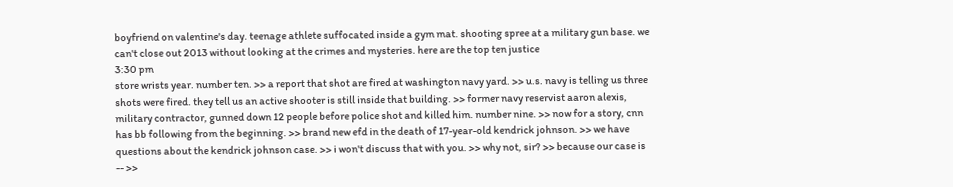boyfriend on valentine's day. teenage athlete suffocated inside a gym mat. shooting spree at a military gun base. we can't close out 2013 without looking at the crimes and mysteries. here are the top ten justice
3:30 pm
store wrists year. number ten. >> a report that shot are fired at washington navy yard. >> u.s. navy is telling us three shots were fired. they tell us an active shooter is still inside that building. >> former navy reservist aaron alexis, military contractor, gunned down 12 people before police shot and killed him. number nine. >> now for a story, cnn has bb following from the beginning. >> brand new efd in the death of 17-year-old kendrick johnson. >> we have questions about the kendrick johnson case. >> i won't discuss that with you. >> why not, sir? >> because our case is -- >>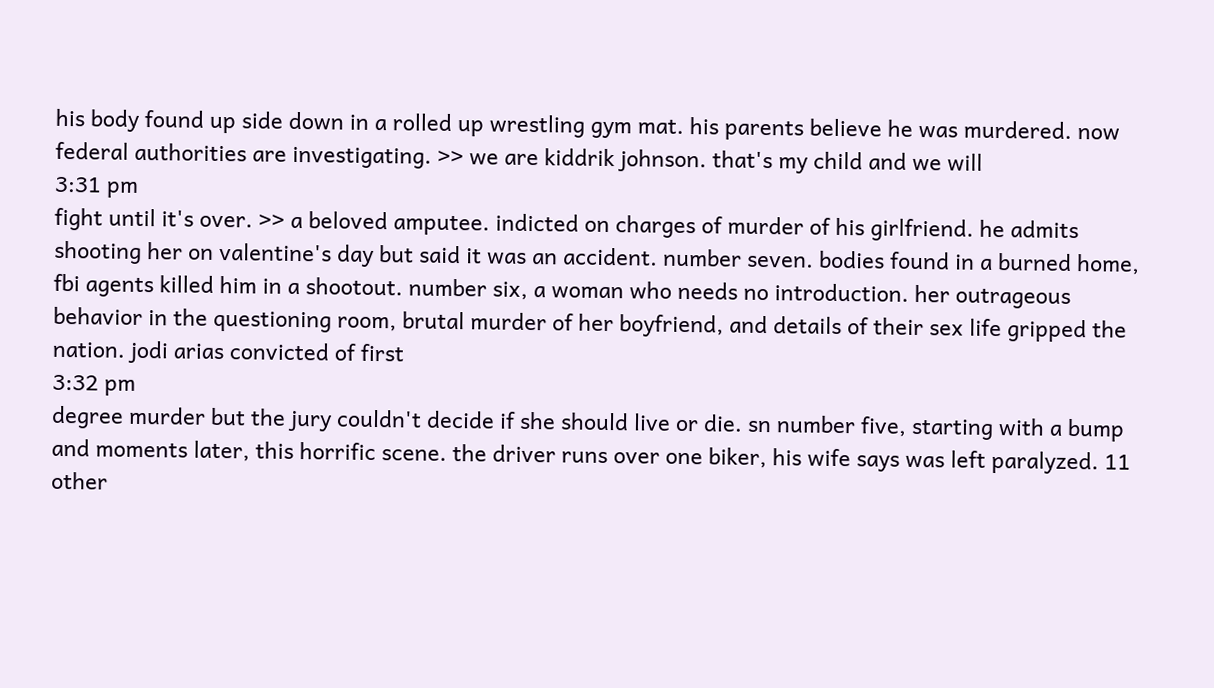his body found up side down in a rolled up wrestling gym mat. his parents believe he was murdered. now federal authorities are investigating. >> we are kiddrik johnson. that's my child and we will
3:31 pm
fight until it's over. >> a beloved amputee. indicted on charges of murder of his girlfriend. he admits shooting her on valentine's day but said it was an accident. number seven. bodies found in a burned home, fbi agents killed him in a shootout. number six, a woman who needs no introduction. her outrageous behavior in the questioning room, brutal murder of her boyfriend, and details of their sex life gripped the nation. jodi arias convicted of first
3:32 pm
degree murder but the jury couldn't decide if she should live or die. sn number five, starting with a bump and moments later, this horrific scene. the driver runs over one biker, his wife says was left paralyzed. 11 other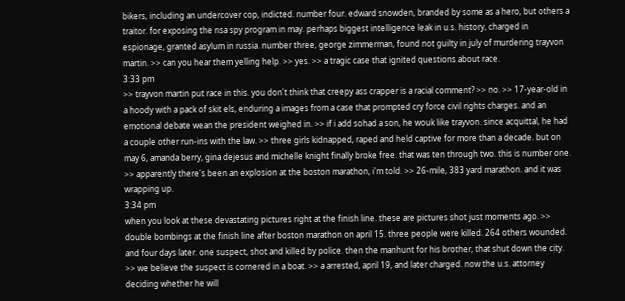bikers, including an undercover cop, indicted. number four. edward snowden, branded by some as a hero, but others a traitor. for exposing the nsa spy program in may. perhaps biggest intelligence leak in u.s. history, charged in espionage, granted asylum in russia. number three, george zimmerman, found not guilty in july of murdering trayvon martin. >> can you hear them yelling help. >> yes. >> a tragic case that ignited questions about race.
3:33 pm
>> trayvon martin put race in this. you don't think that creepy ass crapper is a racial comment? >> no. >> 17-year-old in a hoody with a pack of skit els, enduring a images from a case that prompted cry force civil rights charges. and an emotional debate wean the president weighed in. >> if i add sohad a son, he wouk like trayvon. since acquittal, he had a couple other run-ins with the law. >> three girls kidnapped, raped and held captive for more than a decade. but on may 6, amanda berry, gina dejesus and michelle knight finally broke free. that was ten through two. this is number one. >> apparently there's been an explosion at the boston marathon, i'm told. >> 26-mile, 383 yard marathon. and it was wrapping up.
3:34 pm
when you look at these devastating pictures right at the finish line. these are pictures shot just moments ago. >> double bombings at the finish line after boston marathon on april 15. three people were killed. 264 others wounded. and four days later. one suspect, shot and killed by police. then the manhunt for his brother, that shut down the city. >> we believe the suspect is cornered in a boat. >> a arrested, april 19, and later charged. now the u.s. attorney deciding whether he will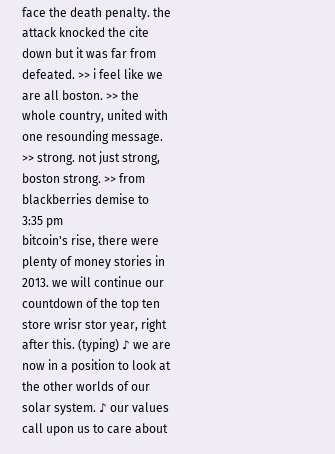face the death penalty. the attack knocked the cite down but it was far from defeated. >> i feel like we are all boston. >> the whole country, united with one resounding message. >> strong. not just strong, boston strong. >> from blackberries demise to
3:35 pm
bitcoin's rise, there were plenty of money stories in 2013. we will continue our countdown of the top ten store wrisr stor year, right after this. (typing) ♪ we are now in a position to look at the other worlds of our solar system. ♪ our values call upon us to care about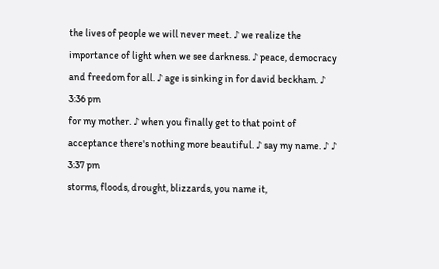the lives of people we will never meet. ♪ we realize the importance of light when we see darkness. ♪ peace, democracy and freedom for all. ♪ age is sinking in for david beckham. ♪
3:36 pm
for my mother. ♪ when you finally get to that point of acceptance there's nothing more beautiful. ♪ say my name. ♪ ♪
3:37 pm
storms, floods, drought, blizzards, you name it,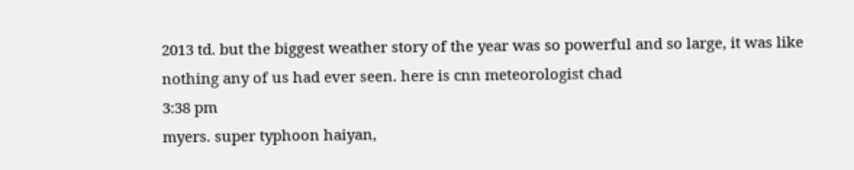2013 td. but the biggest weather story of the year was so powerful and so large, it was like nothing any of us had ever seen. here is cnn meteorologist chad
3:38 pm
myers. super typhoon haiyan,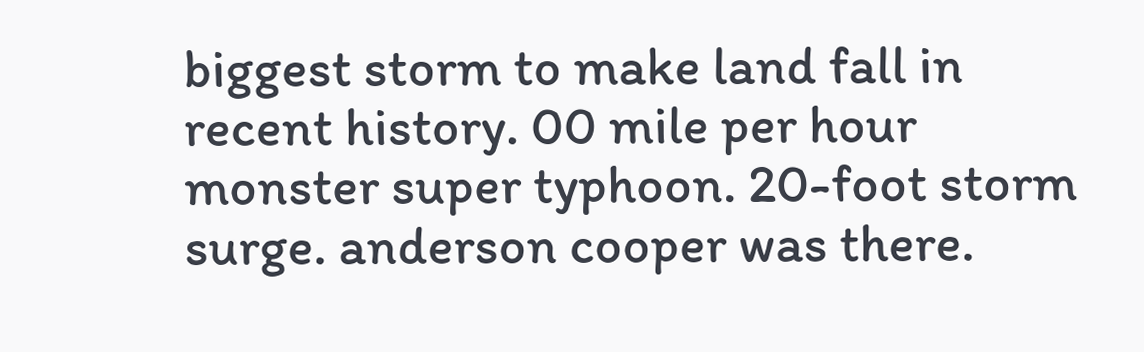biggest storm to make land fall in recent history. 00 mile per hour monster super typhoon. 20-foot storm surge. anderson cooper was there.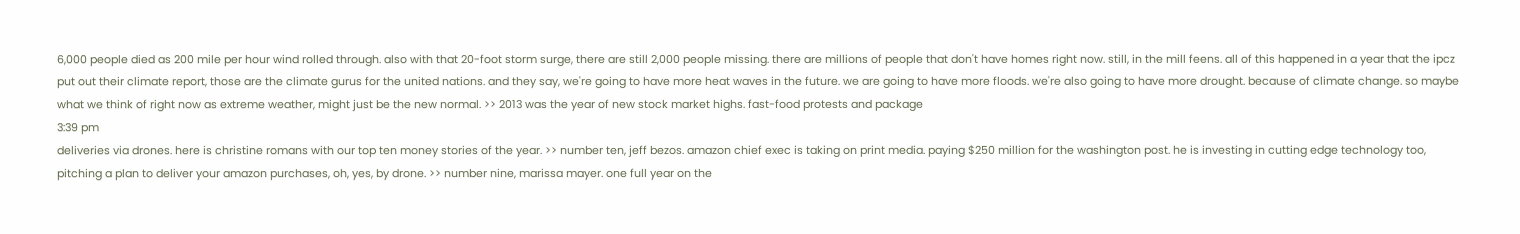6,000 people died as 200 mile per hour wind rolled through. also with that 20-foot storm surge, there are still 2,000 people missing. there are millions of people that don't have homes right now. still, in the mill feens. all of this happened in a year that the ipcz put out their climate report, those are the climate gurus for the united nations. and they say, we're going to have more heat waves in the future. we are going to have more floods. we're also going to have more drought. because of climate change. so maybe what we think of right now as extreme weather, might just be the new normal. >> 2013 was the year of new stock market highs. fast-food protests and package
3:39 pm
deliveries via drones. here is christine romans with our top ten money stories of the year. >> number ten, jeff bezos. amazon chief exec is taking on print media. paying $250 million for the washington post. he is investing in cutting edge technology too, pitching a plan to deliver your amazon purchases, oh, yes, by drone. >> number nine, marissa mayer. one full year on the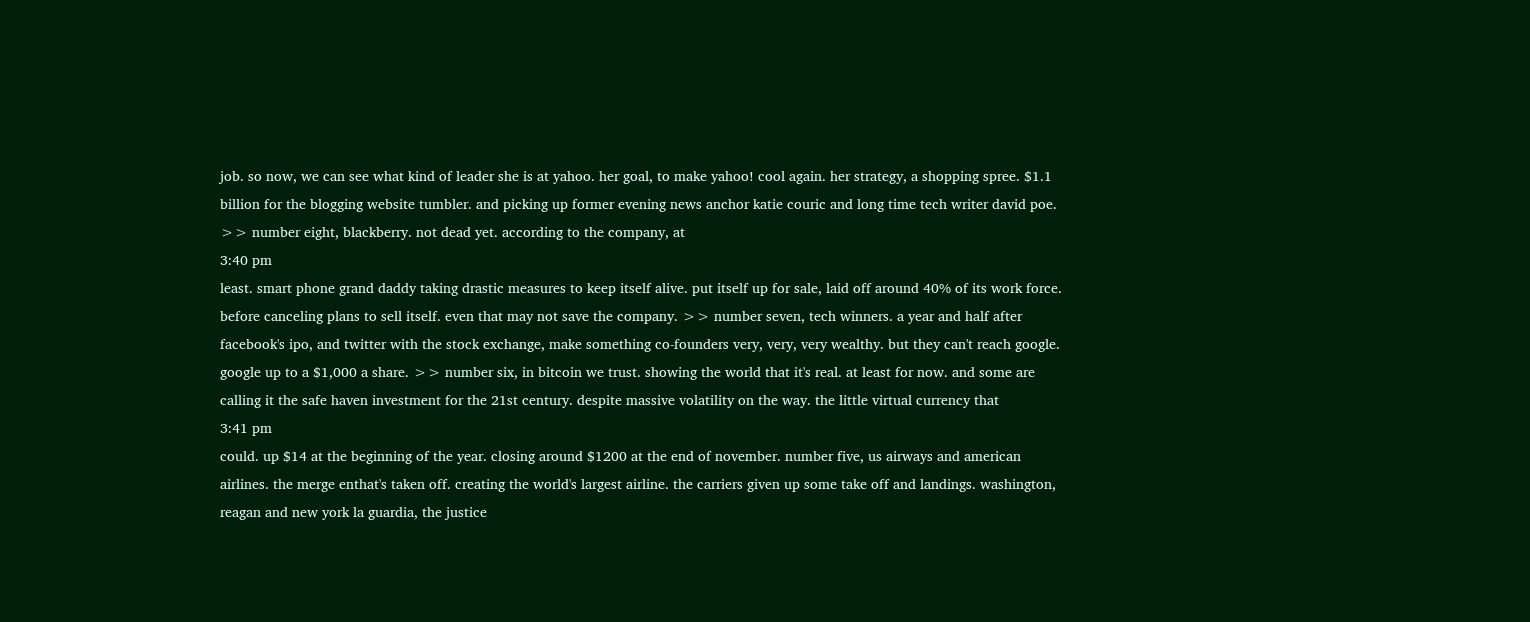job. so now, we can see what kind of leader she is at yahoo. her goal, to make yahoo! cool again. her strategy, a shopping spree. $1.1 billion for the blogging website tumbler. and picking up former evening news anchor katie couric and long time tech writer david poe. >> number eight, blackberry. not dead yet. according to the company, at
3:40 pm
least. smart phone grand daddy taking drastic measures to keep itself alive. put itself up for sale, laid off around 40% of its work force. before canceling plans to sell itself. even that may not save the company. >> number seven, tech winners. a year and half after facebook's ipo, and twitter with the stock exchange, make something co-founders very, very, very wealthy. but they can't reach google. google up to a $1,000 a share. >> number six, in bitcoin we trust. showing the world that it's real. at least for now. and some are calling it the safe haven investment for the 21st century. despite massive volatility on the way. the little virtual currency that
3:41 pm
could. up $14 at the beginning of the year. closing around $1200 at the end of november. number five, us airways and american airlines. the merge enthat's taken off. creating the world's largest airline. the carriers given up some take off and landings. washington, reagan and new york la guardia, the justice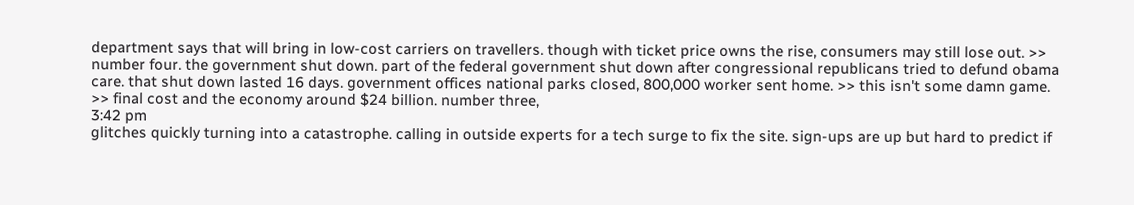department says that will bring in low-cost carriers on travellers. though with ticket price owns the rise, consumers may still lose out. >> number four. the government shut down. part of the federal government shut down after congressional republicans tried to defund obama care. that shut down lasted 16 days. government offices national parks closed, 800,000 worker sent home. >> this isn't some damn game. >> final cost and the economy around $24 billion. number three,
3:42 pm
glitches quickly turning into a catastrophe. calling in outside experts for a tech surge to fix the site. sign-ups are up but hard to predict if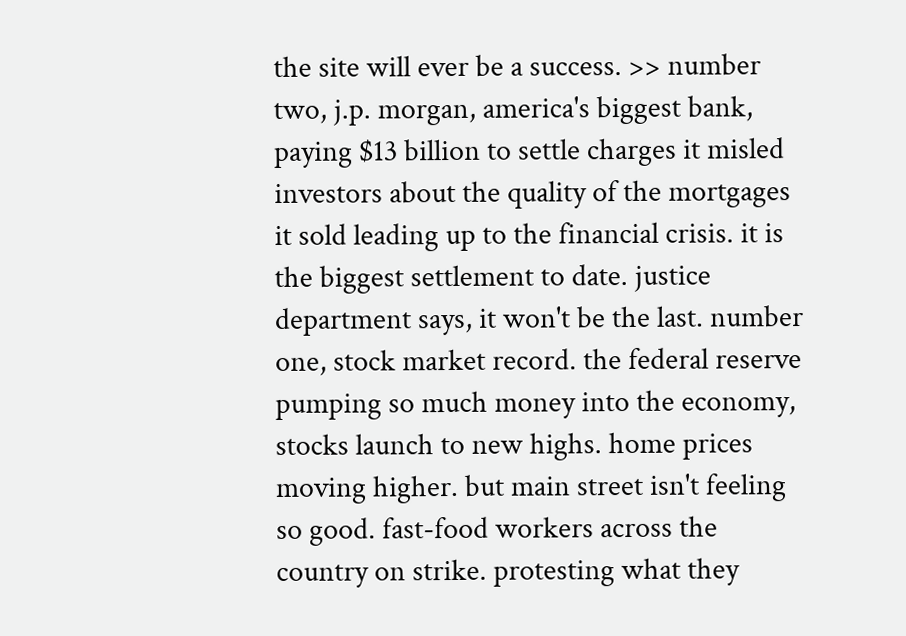the site will ever be a success. >> number two, j.p. morgan, america's biggest bank, paying $13 billion to settle charges it misled investors about the quality of the mortgages it sold leading up to the financial crisis. it is the biggest settlement to date. justice department says, it won't be the last. number one, stock market record. the federal reserve pumping so much money into the economy, stocks launch to new highs. home prices moving higher. but main street isn't feeling so good. fast-food workers across the country on strike. protesting what they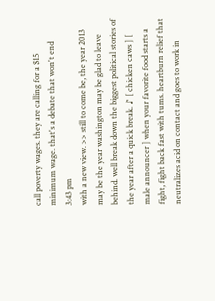call poverty wages. they are calling for a $15 minimum wage. that's a debate that won't end
3:43 pm
with a new view. >> still to come be, the year 2013 may be the year washington may be glad to leave behind. well break down the biggest political stories of the year after a quick break. ♪ [ chicken caws ] [ male announcer ] when your favorite food starts a fight, fight back fast with tums. heartburn relief that neutralizes acid on contact and goes to work in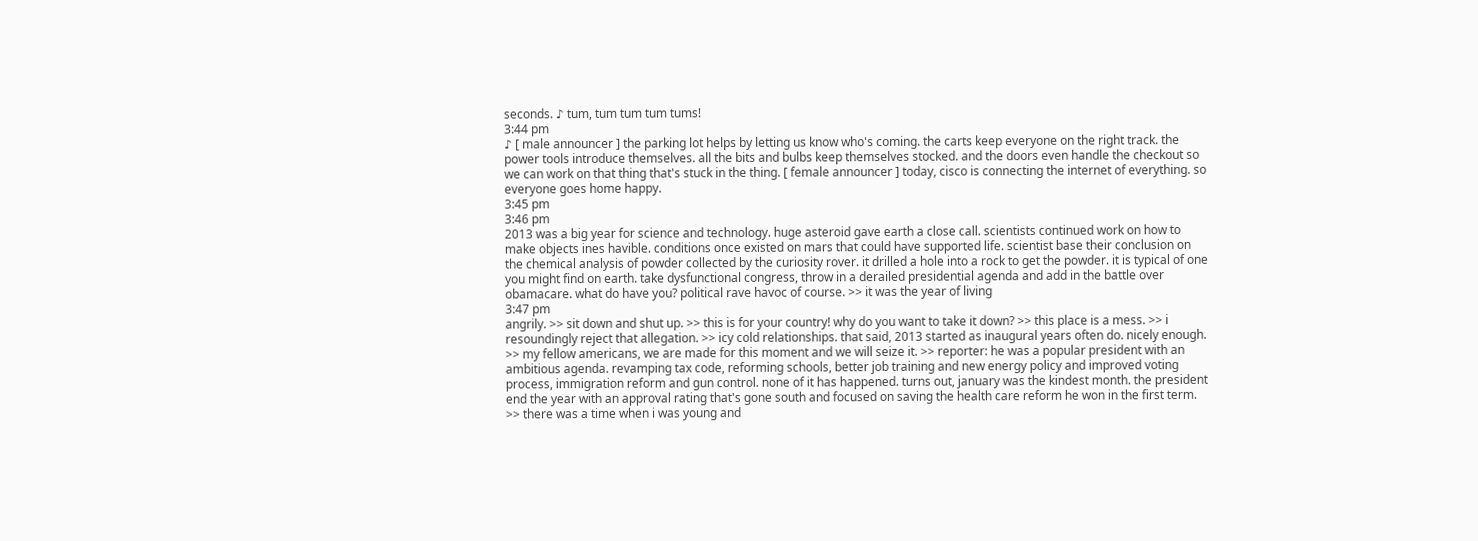seconds. ♪ tum, tum tum tum tums!
3:44 pm
♪ [ male announcer ] the parking lot helps by letting us know who's coming. the carts keep everyone on the right track. the power tools introduce themselves. all the bits and bulbs keep themselves stocked. and the doors even handle the checkout so we can work on that thing that's stuck in the thing. [ female announcer ] today, cisco is connecting the internet of everything. so everyone goes home happy.
3:45 pm
3:46 pm
2013 was a big year for science and technology. huge asteroid gave earth a close call. scientists continued work on how to make objects ines havible. conditions once existed on mars that could have supported life. scientist base their conclusion on the chemical analysis of powder collected by the curiosity rover. it drilled a hole into a rock to get the powder. it is typical of one you might find on earth. take dysfunctional congress, throw in a derailed presidential agenda and add in the battle over obamacare. what do have you? political rave havoc of course. >> it was the year of living
3:47 pm
angrily. >> sit down and shut up. >> this is for your country! why do you want to take it down? >> this place is a mess. >> i resoundingly reject that allegation. >> icy cold relationships. that said, 2013 started as inaugural years often do. nicely enough. >> my fellow americans, we are made for this moment and we will seize it. >> reporter: he was a popular president with an ambitious agenda. revamping tax code, reforming schools, better job training and new energy policy and improved voting process, immigration reform and gun control. none of it has happened. turns out, january was the kindest month. the president end the year with an approval rating that's gone south and focused on saving the health care reform he won in the first term. >> there was a time when i was young and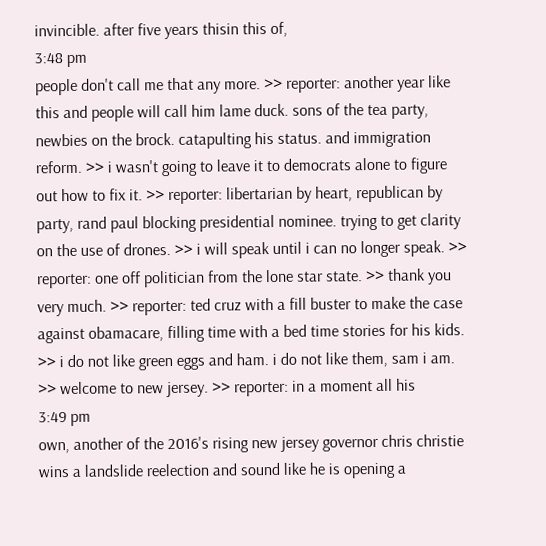invincible. after five years thisin this of,
3:48 pm
people don't call me that any more. >> reporter: another year like this and people will call him lame duck. sons of the tea party, newbies on the brock. catapulting his status. and immigration reform. >> i wasn't going to leave it to democrats alone to figure out how to fix it. >> reporter: libertarian by heart, republican by party, rand paul blocking presidential nominee. trying to get clarity on the use of drones. >> i will speak until i can no longer speak. >> reporter: one off politician from the lone star state. >> thank you very much. >> reporter: ted cruz with a fill buster to make the case against obamacare, filling time with a bed time stories for his kids. >> i do not like green eggs and ham. i do not like them, sam i am. >> welcome to new jersey. >> reporter: in a moment all his
3:49 pm
own, another of the 2016's rising new jersey governor chris christie wins a landslide reelection and sound like he is opening a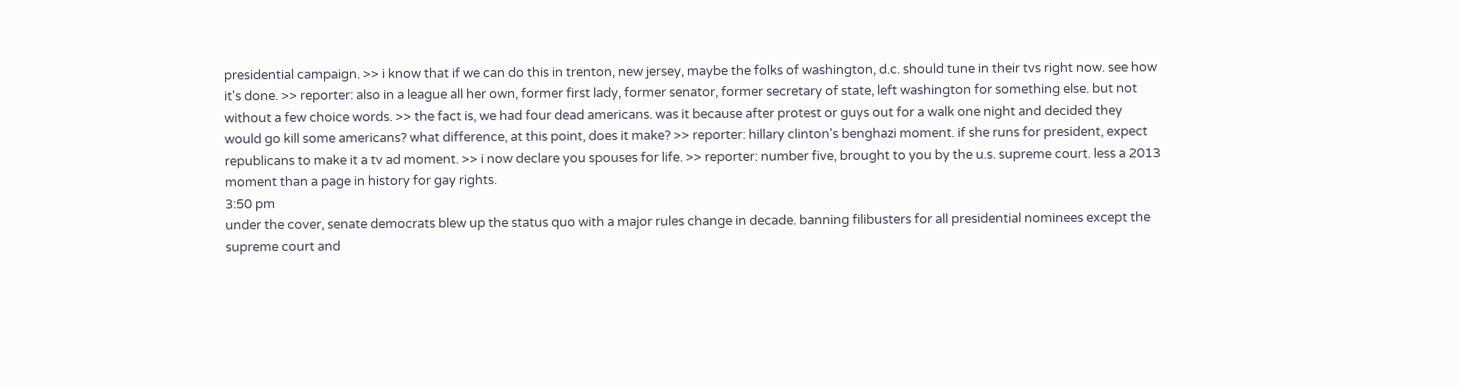presidential campaign. >> i know that if we can do this in trenton, new jersey, maybe the folks of washington, d.c. should tune in their tvs right now. see how it's done. >> reporter: also in a league all her own, former first lady, former senator, former secretary of state, left washington for something else. but not without a few choice words. >> the fact is, we had four dead americans. was it because after protest or guys out for a walk one night and decided they would go kill some americans? what difference, at this point, does it make? >> reporter: hillary clinton's benghazi moment. if she runs for president, expect republicans to make it a tv ad moment. >> i now declare you spouses for life. >> reporter: number five, brought to you by the u.s. supreme court. less a 2013 moment than a page in history for gay rights.
3:50 pm
under the cover, senate democrats blew up the status quo with a major rules change in decade. banning filibusters for all presidential nominees except the supreme court and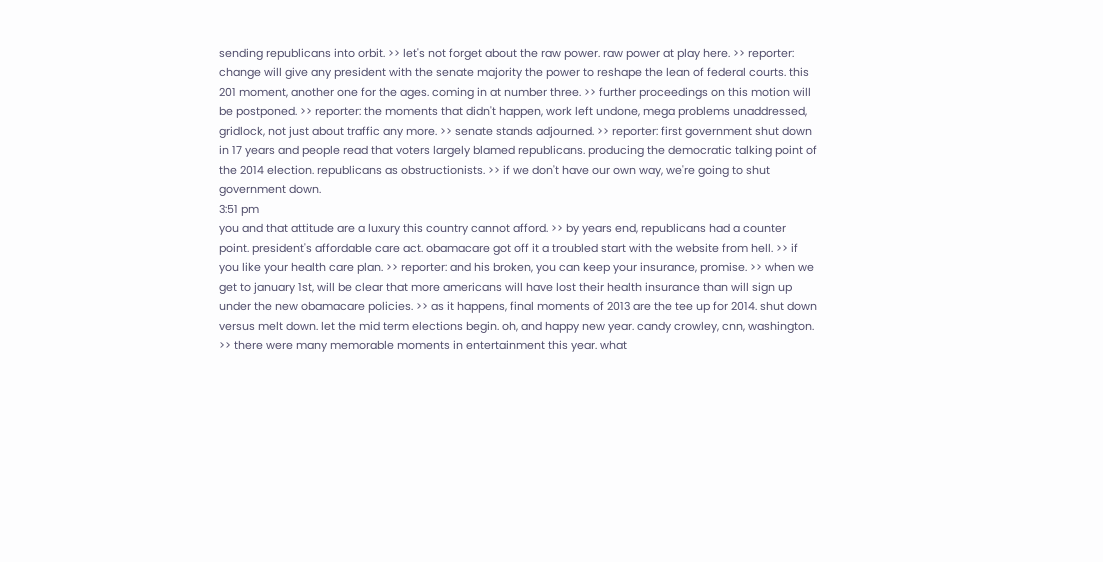sending republicans into orbit. >> let's not forget about the raw power. raw power at play here. >> reporter: change will give any president with the senate majority the power to reshape the lean of federal courts. this 201 moment, another one for the ages. coming in at number three. >> further proceedings on this motion will be postponed. >> reporter: the moments that didn't happen, work left undone, mega problems unaddressed, gridlock, not just about traffic any more. >> senate stands adjourned. >> reporter: first government shut down in 17 years and people read that voters largely blamed republicans. producing the democratic talking point of the 2014 election. republicans as obstructionists. >> if we don't have our own way, we're going to shut government down.
3:51 pm
you and that attitude are a luxury this country cannot afford. >> by years end, republicans had a counter point. president's affordable care act. obamacare got off it a troubled start with the website from hell. >> if you like your health care plan. >> reporter: and his broken, you can keep your insurance, promise. >> when we get to january 1st, will be clear that more americans will have lost their health insurance than will sign up under the new obamacare policies. >> as it happens, final moments of 2013 are the tee up for 2014. shut down versus melt down. let the mid term elections begin. oh, and happy new year. candy crowley, cnn, washington. >> there were many memorable moments in entertainment this year. what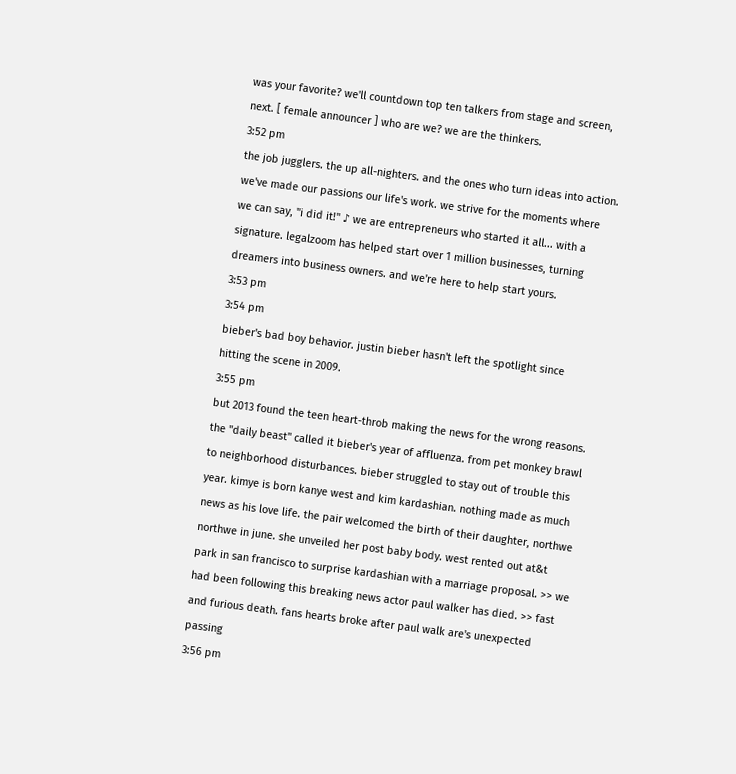was your favorite? we'll countdown top ten talkers from stage and screen, next. [ female announcer ] who are we? we are the thinkers.
3:52 pm
the job jugglers. the up all-nighters. and the ones who turn ideas into action. we've made our passions our life's work. we strive for the moments where we can say, "i did it!" ♪ we are entrepreneurs who started it all... with a signature. legalzoom has helped start over 1 million businesses, turning dreamers into business owners. and we're here to help start yours.
3:53 pm
3:54 pm
bieber's bad boy behavior. justin bieber hasn't left the spotlight since hitting the scene in 2009.
3:55 pm
but 2013 found the teen heart-throb making the news for the wrong reasons. the "daily beast" called it bieber's year of affluenza. from pet monkey brawl to neighborhood disturbances. bieber struggled to stay out of trouble this year. kimye is born kanye west and kim kardashian. nothing made as much news as his love life. the pair welcomed the birth of their daughter, northwe northwe in june. she unveiled her post baby body. west rented out at&t park in san francisco to surprise kardashian with a marriage proposal. >> we had been following this breaking news actor paul walker has died. >> fast and furious death. fans hearts broke after paul walk are's unexpected passing
3:56 pm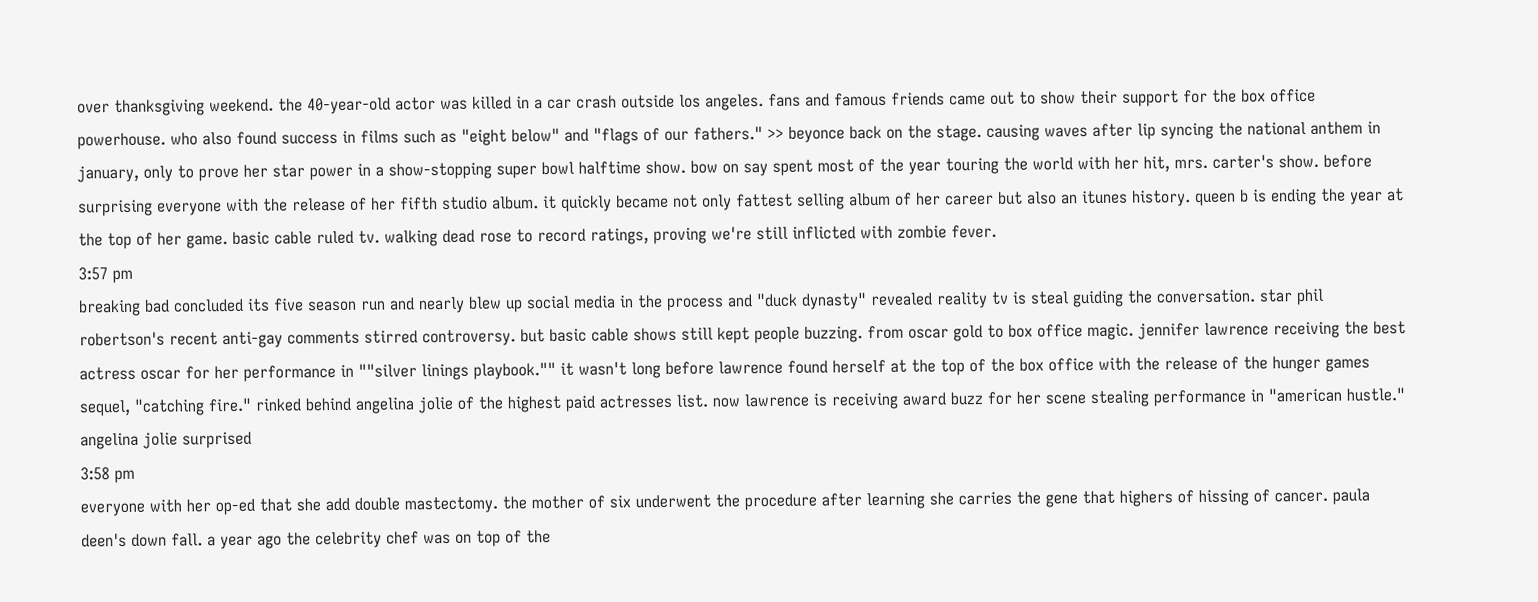over thanksgiving weekend. the 40-year-old actor was killed in a car crash outside los angeles. fans and famous friends came out to show their support for the box office powerhouse. who also found success in films such as "eight below" and "flags of our fathers." >> beyonce back on the stage. causing waves after lip syncing the national anthem in january, only to prove her star power in a show-stopping super bowl halftime show. bow on say spent most of the year touring the world with her hit, mrs. carter's show. before surprising everyone with the release of her fifth studio album. it quickly became not only fattest selling album of her career but also an itunes history. queen b is ending the year at the top of her game. basic cable ruled tv. walking dead rose to record ratings, proving we're still inflicted with zombie fever.
3:57 pm
breaking bad concluded its five season run and nearly blew up social media in the process and "duck dynasty" revealed reality tv is steal guiding the conversation. star phil robertson's recent anti-gay comments stirred controversy. but basic cable shows still kept people buzzing. from oscar gold to box office magic. jennifer lawrence receiving the best actress oscar for her performance in ""silver linings playbook."" it wasn't long before lawrence found herself at the top of the box office with the release of the hunger games sequel, "catching fire." rinked behind angelina jolie of the highest paid actresses list. now lawrence is receiving award buzz for her scene stealing performance in "american hustle." angelina jolie surprised
3:58 pm
everyone with her op-ed that she add double mastectomy. the mother of six underwent the procedure after learning she carries the gene that highers of hissing of cancer. paula deen's down fall. a year ago the celebrity chef was on top of the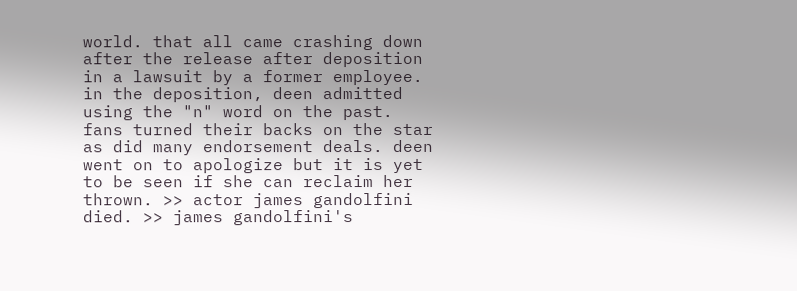world. that all came crashing down after the release after deposition in a lawsuit by a former employee. in the deposition, deen admitted using the "n" word on the past. fans turned their backs on the star as did many endorsement deals. deen went on to apologize but it is yet to be seen if she can reclaim her thrown. >> actor james gandolfini died. >> james gandolfini's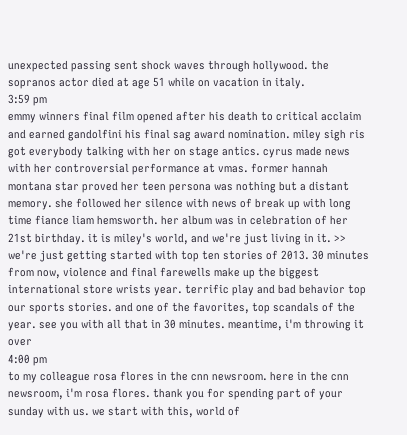unexpected passing sent shock waves through hollywood. the sopranos actor died at age 51 while on vacation in italy.
3:59 pm
emmy winners final film opened after his death to critical acclaim and earned gandolfini his final sag award nomination. miley sigh ris got everybody talking with her on stage antics. cyrus made news with her controversial performance at vmas. former hannah montana star proved her teen persona was nothing but a distant memory. she followed her silence with news of break up with long time fiance liam hemsworth. her album was in celebration of her 21st birthday. it is miley's world, and we're just living in it. >> we're just getting started with top ten stories of 2013. 30 minutes from now, violence and final farewells make up the biggest international store wrists year. terrific play and bad behavior top our sports stories. and one of the favorites, top scandals of the year. see you with all that in 30 minutes. meantime, i'm throwing it over
4:00 pm
to my colleague rosa flores in the cnn newsroom. here in the cnn newsroom, i'm rosa flores. thank you for spending part of your sunday with us. we start with this, world of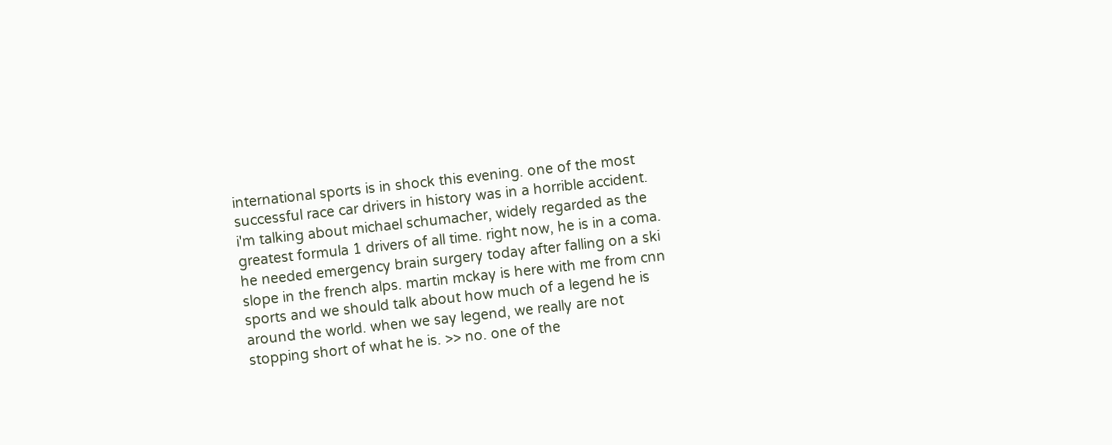international sports is in shock this evening. one of the most successful race car drivers in history was in a horrible accident. i'm talking about michael schumacher, widely regarded as the greatest formula 1 drivers of all time. right now, he is in a coma. he needed emergency brain surgery today after falling on a ski slope in the french alps. martin mckay is here with me from cnn sports and we should talk about how much of a legend he is around the world. when we say legend, we really are not stopping short of what he is. >> no. one of the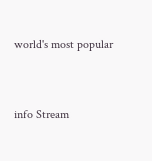world's most popular


info Stream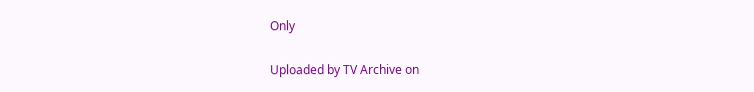Only

Uploaded by TV Archive on